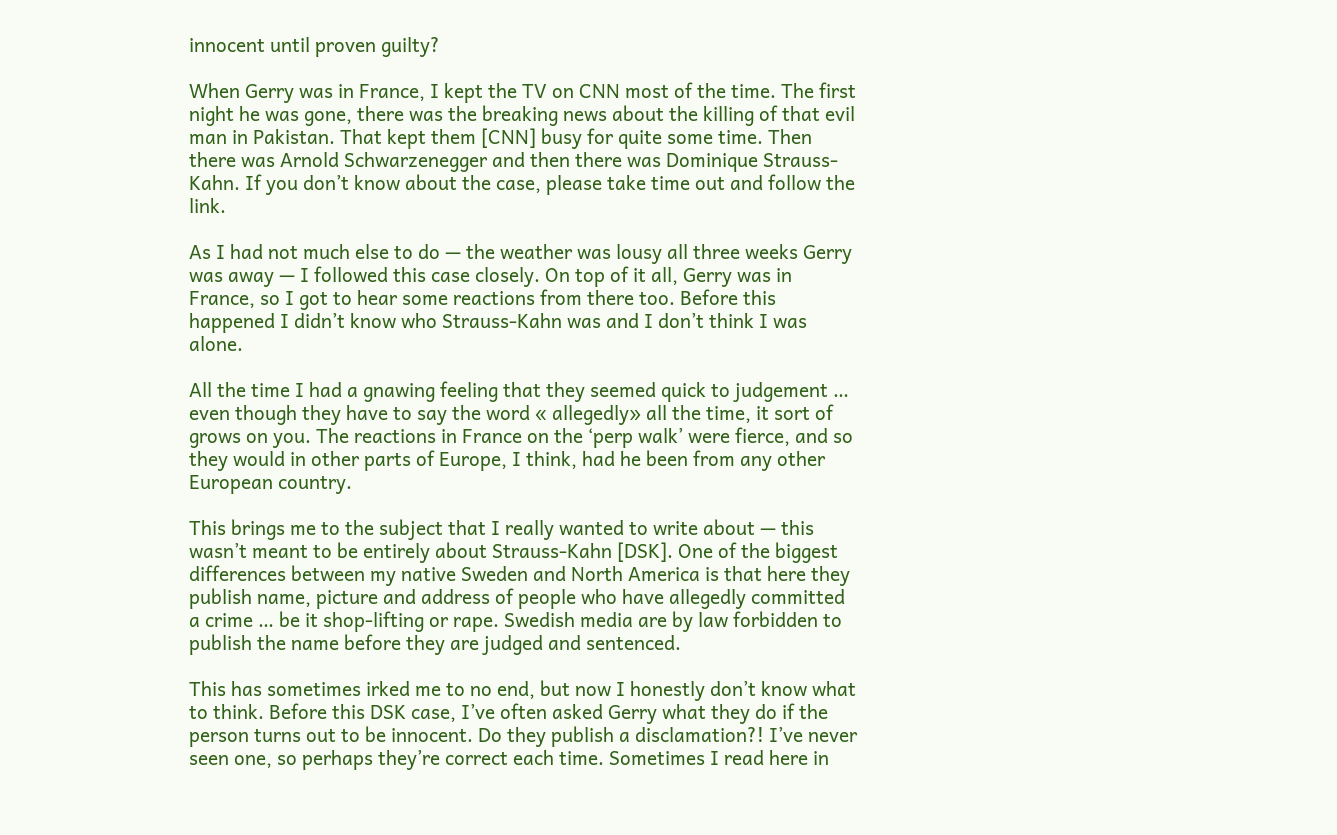innocent until proven guilty?

When Gerry was in France, I kept the TV on CNN most of the time. The first night he was gone, there was the breaking news about the killing of that evil man in Pakistan. That kept them [CNN] busy for quite some time. Then there was Arnold Schwarzenegger and then there was Dominique Strauss-Kahn. If you don’t know about the case, please take time out and follow the link.

As I had not much else to do — the weather was lousy all three weeks Gerry was away — I followed this case closely. On top of it all, Gerry was in France, so I got to hear some reactions from there too. Before this happened I didn’t know who Strauss-Kahn was and I don’t think I was alone.

All the time I had a gnawing feeling that they seemed quick to judgement … even though they have to say the word « allegedly» all the time, it sort of grows on you. The reactions in France on the ‘perp walk’ were fierce, and so they would in other parts of Europe, I think, had he been from any other European country.

This brings me to the subject that I really wanted to write about — this wasn’t meant to be entirely about Strauss-Kahn [DSK]. One of the biggest differences between my native Sweden and North America is that here they publish name, picture and address of people who have allegedly committed a crime … be it shop-lifting or rape. Swedish media are by law forbidden to publish the name before they are judged and sentenced.

This has sometimes irked me to no end, but now I honestly don’t know what to think. Before this DSK case, I’ve often asked Gerry what they do if the person turns out to be innocent. Do they publish a disclamation?! I’ve never seen one, so perhaps they’re correct each time. Sometimes I read here in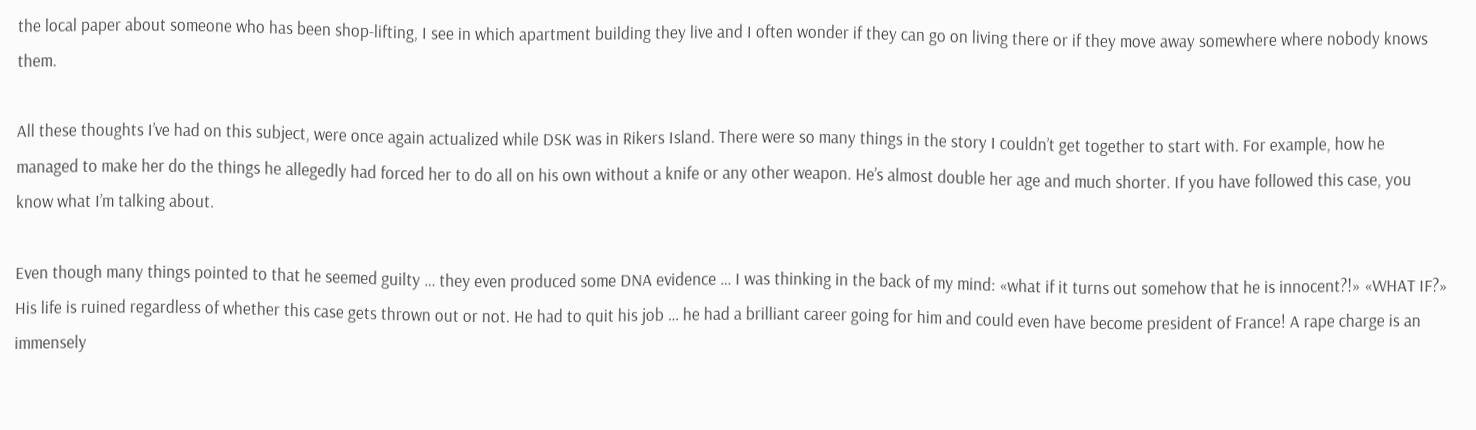the local paper about someone who has been shop-lifting, I see in which apartment building they live and I often wonder if they can go on living there or if they move away somewhere where nobody knows them.

All these thoughts I’ve had on this subject, were once again actualized while DSK was in Rikers Island. There were so many things in the story I couldn’t get together to start with. For example, how he managed to make her do the things he allegedly had forced her to do all on his own without a knife or any other weapon. He’s almost double her age and much shorter. If you have followed this case, you know what I’m talking about.

Even though many things pointed to that he seemed guilty … they even produced some DNA evidence … I was thinking in the back of my mind: «what if it turns out somehow that he is innocent?!» «WHAT IF?» His life is ruined regardless of whether this case gets thrown out or not. He had to quit his job … he had a brilliant career going for him and could even have become president of France! A rape charge is an immensely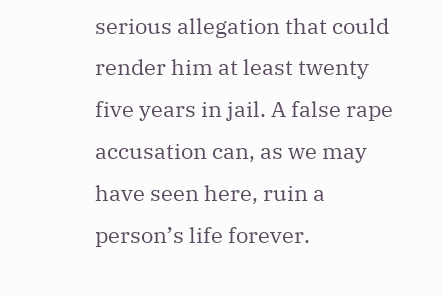serious allegation that could render him at least twenty five years in jail. A false rape accusation can, as we may have seen here, ruin a person’s life forever.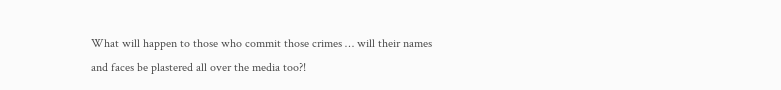What will happen to those who commit those crimes … will their names and faces be plastered all over the media too?!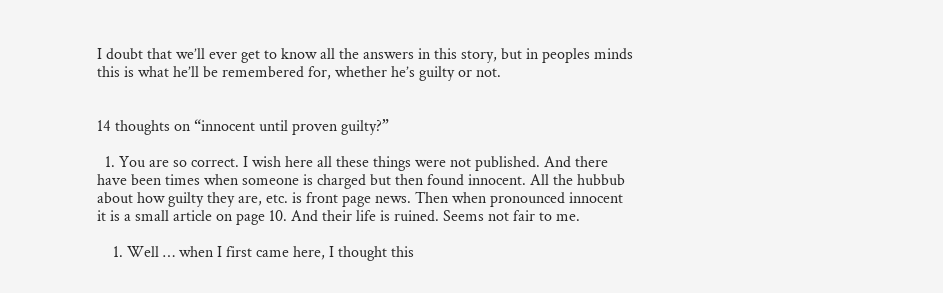I doubt that we’ll ever get to know all the answers in this story, but in peoples minds this is what he’ll be remembered for, whether he’s guilty or not.


14 thoughts on “innocent until proven guilty?”

  1. You are so correct. I wish here all these things were not published. And there have been times when someone is charged but then found innocent. All the hubbub about how guilty they are, etc. is front page news. Then when pronounced innocent it is a small article on page 10. And their life is ruined. Seems not fair to me.

    1. Well … when I first came here, I thought this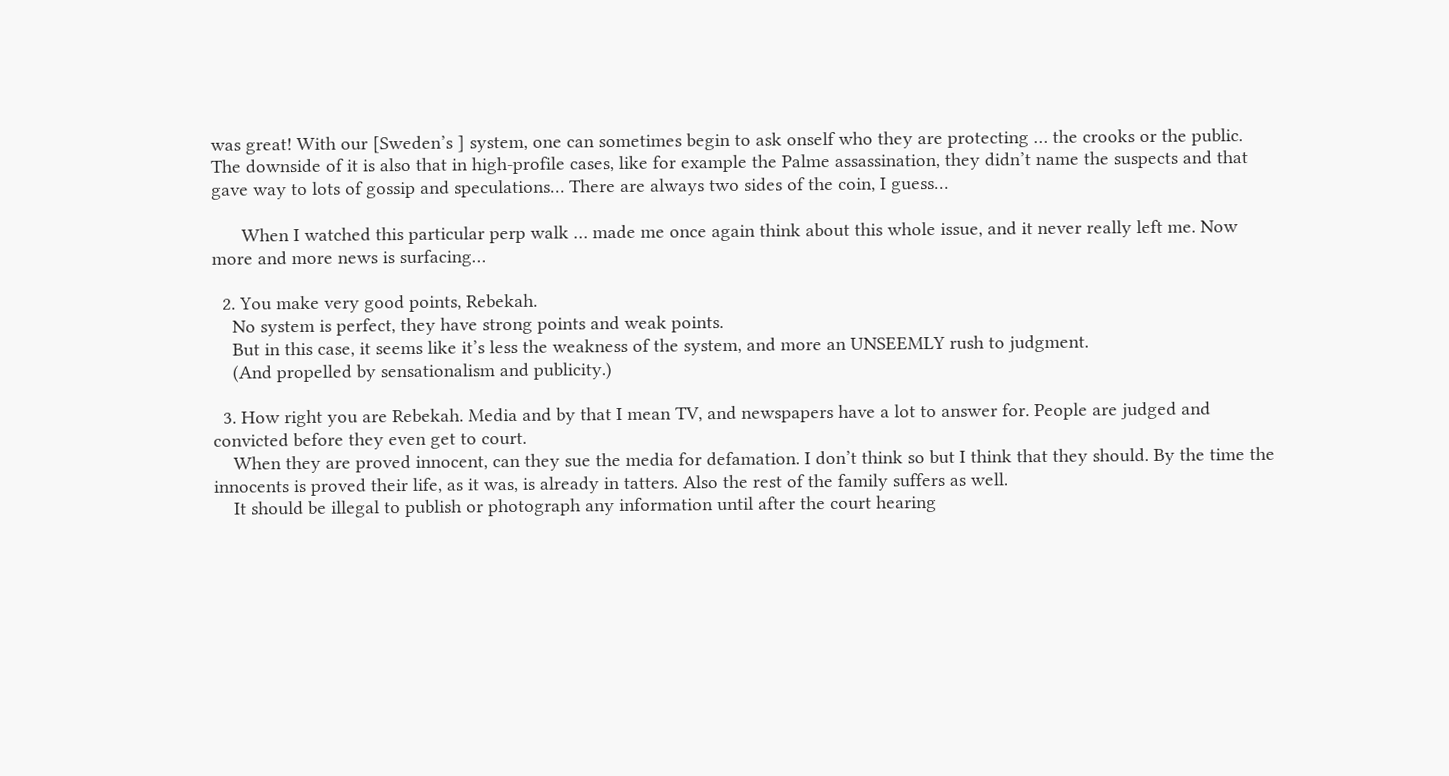was great! With our [Sweden’s ] system, one can sometimes begin to ask onself who they are protecting … the crooks or the public. The downside of it is also that in high-profile cases, like for example the Palme assassination, they didn’t name the suspects and that gave way to lots of gossip and speculations… There are always two sides of the coin, I guess…

      When I watched this particular perp walk … made me once again think about this whole issue, and it never really left me. Now more and more news is surfacing…

  2. You make very good points, Rebekah.
    No system is perfect, they have strong points and weak points.
    But in this case, it seems like it’s less the weakness of the system, and more an UNSEEMLY rush to judgment.
    (And propelled by sensationalism and publicity.)

  3. How right you are Rebekah. Media and by that I mean TV, and newspapers have a lot to answer for. People are judged and convicted before they even get to court.
    When they are proved innocent, can they sue the media for defamation. I don’t think so but I think that they should. By the time the innocents is proved their life, as it was, is already in tatters. Also the rest of the family suffers as well.
    It should be illegal to publish or photograph any information until after the court hearing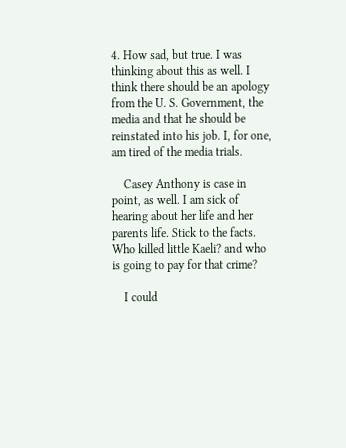4. How sad, but true. I was thinking about this as well. I think there should be an apology from the U. S. Government, the media and that he should be reinstated into his job. I, for one, am tired of the media trials.

    Casey Anthony is case in point, as well. I am sick of hearing about her life and her parents life. Stick to the facts. Who killed little Kaeli? and who is going to pay for that crime?

    I could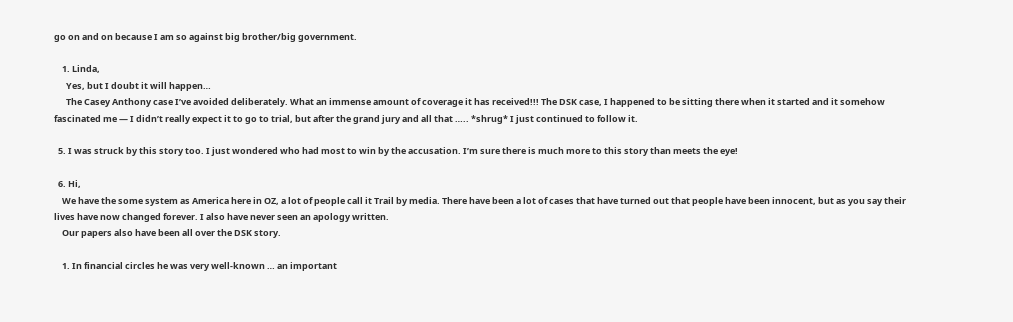go on and on because I am so against big brother/big government.

    1. Linda,
      Yes, but I doubt it will happen…
      The Casey Anthony case I’ve avoided deliberately. What an immense amount of coverage it has received!!! The DSK case, I happened to be sitting there when it started and it somehow fascinated me — I didn’t really expect it to go to trial, but after the grand jury and all that ….. *shrug* I just continued to follow it.

  5. I was struck by this story too. I just wondered who had most to win by the accusation. I’m sure there is much more to this story than meets the eye!

  6. Hi,
    We have the some system as America here in OZ, a lot of people call it Trail by media. There have been a lot of cases that have turned out that people have been innocent, but as you say their lives have now changed forever. I also have never seen an apology written.
    Our papers also have been all over the DSK story.

    1. In financial circles he was very well-known … an important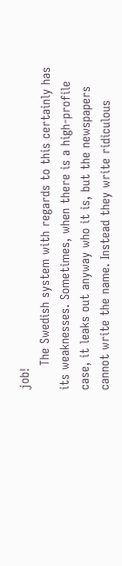job!
      The Swedish system with regards to this certainly has its weaknesses. Sometimes, when there is a high-profile case, it leaks out anyway who it is, but the newspapers cannot write the name. Instead they write ridiculous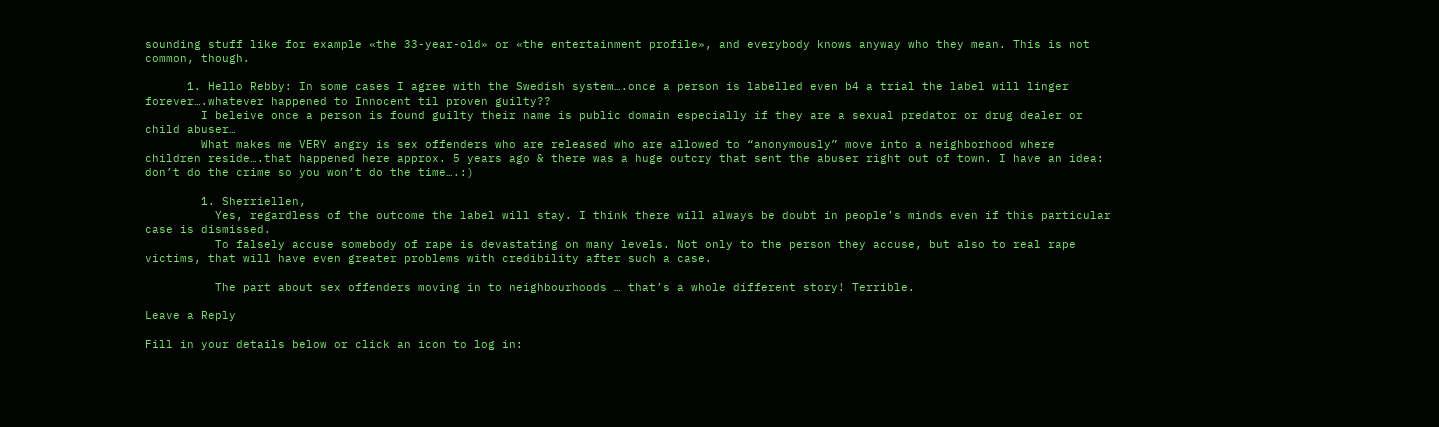sounding stuff like for example «the 33-year-old» or «the entertainment profile», and everybody knows anyway who they mean. This is not common, though.

      1. Hello Rebby: In some cases I agree with the Swedish system….once a person is labelled even b4 a trial the label will linger forever….whatever happened to Innocent til proven guilty??
        I beleive once a person is found guilty their name is public domain especially if they are a sexual predator or drug dealer or child abuser…
        What makes me VERY angry is sex offenders who are released who are allowed to “anonymously” move into a neighborhood where children reside….that happened here approx. 5 years ago & there was a huge outcry that sent the abuser right out of town. I have an idea: don’t do the crime so you won’t do the time….:)

        1. Sherriellen,
          Yes, regardless of the outcome the label will stay. I think there will always be doubt in people’s minds even if this particular case is dismissed.
          To falsely accuse somebody of rape is devastating on many levels. Not only to the person they accuse, but also to real rape victims, that will have even greater problems with credibility after such a case.

          The part about sex offenders moving in to neighbourhoods … that’s a whole different story! Terrible.

Leave a Reply

Fill in your details below or click an icon to log in: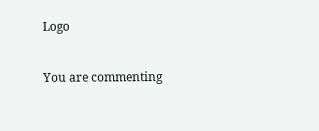Logo

You are commenting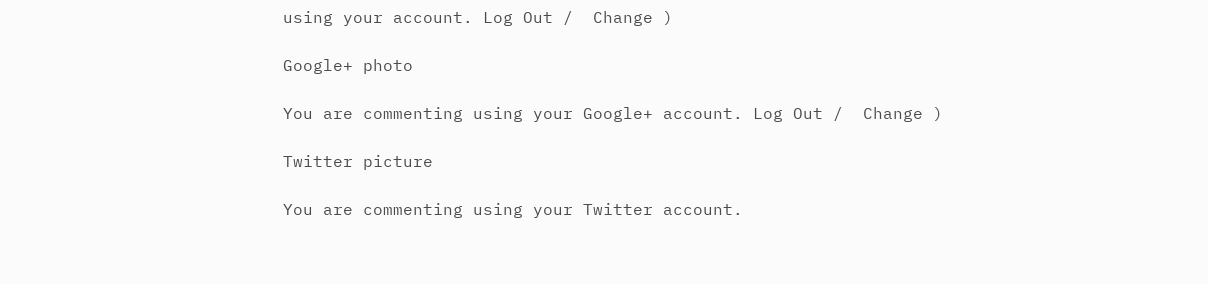using your account. Log Out /  Change )

Google+ photo

You are commenting using your Google+ account. Log Out /  Change )

Twitter picture

You are commenting using your Twitter account.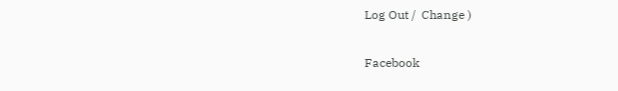Log Out /  Change )

Facebook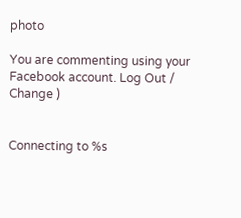photo

You are commenting using your Facebook account. Log Out /  Change )


Connecting to %s